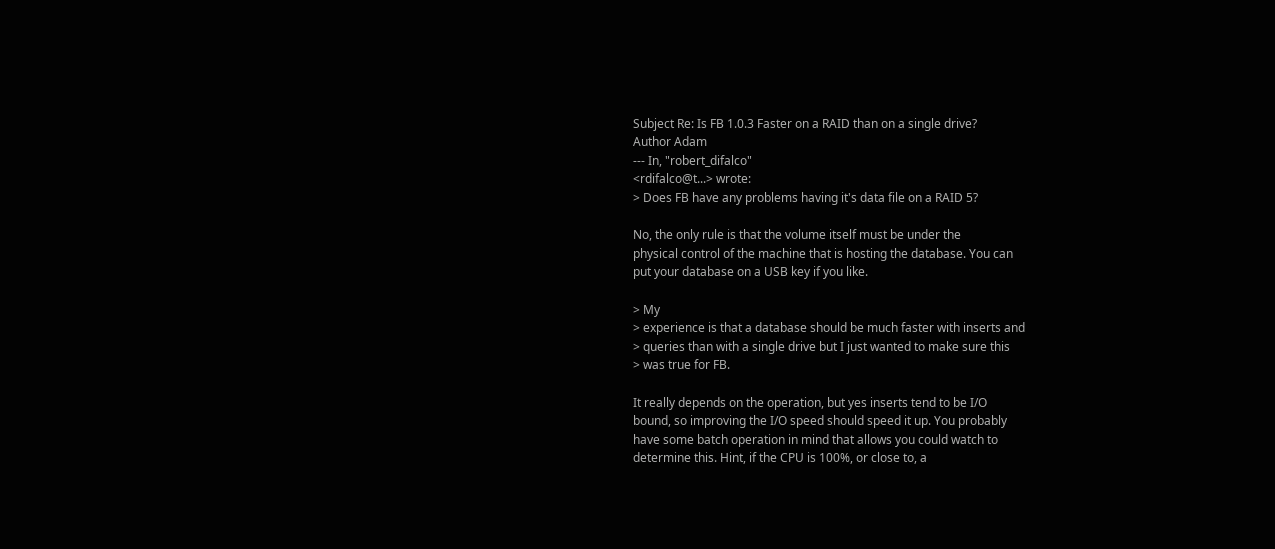Subject Re: Is FB 1.0.3 Faster on a RAID than on a single drive?
Author Adam
--- In, "robert_difalco"
<rdifalco@t...> wrote:
> Does FB have any problems having it's data file on a RAID 5?

No, the only rule is that the volume itself must be under the
physical control of the machine that is hosting the database. You can
put your database on a USB key if you like.

> My
> experience is that a database should be much faster with inserts and
> queries than with a single drive but I just wanted to make sure this
> was true for FB.

It really depends on the operation, but yes inserts tend to be I/O
bound, so improving the I/O speed should speed it up. You probably
have some batch operation in mind that allows you could watch to
determine this. Hint, if the CPU is 100%, or close to, a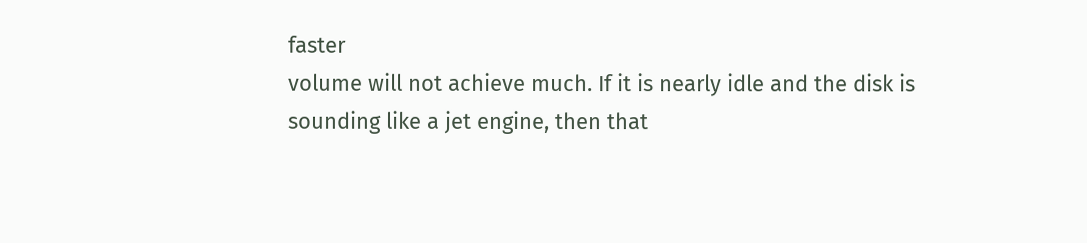faster
volume will not achieve much. If it is nearly idle and the disk is
sounding like a jet engine, then that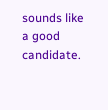sounds like a good candidate.